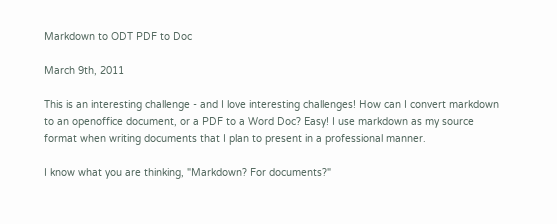Markdown to ODT PDF to Doc

March 9th, 2011

This is an interesting challenge - and I love interesting challenges! How can I convert markdown to an openoffice document, or a PDF to a Word Doc? Easy! I use markdown as my source format when writing documents that I plan to present in a professional manner.

I know what you are thinking, "Markdown? For documents?"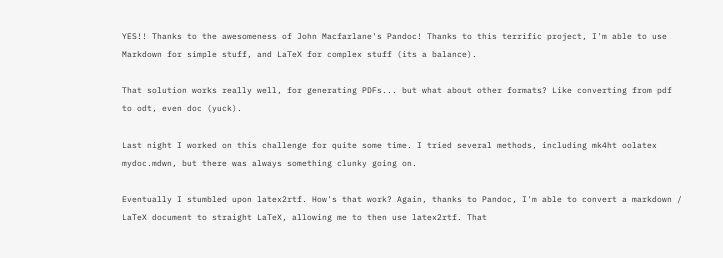YES!! Thanks to the awesomeness of John Macfarlane's Pandoc! Thanks to this terrific project, I'm able to use Markdown for simple stuff, and LaTeX for complex stuff (its a balance).

That solution works really well, for generating PDFs... but what about other formats? Like converting from pdf to odt, even doc (yuck).

Last night I worked on this challenge for quite some time. I tried several methods, including mk4ht oolatex mydoc.mdwn, but there was always something clunky going on.

Eventually I stumbled upon latex2rtf. How's that work? Again, thanks to Pandoc, I'm able to convert a markdown / LaTeX document to straight LaTeX, allowing me to then use latex2rtf. That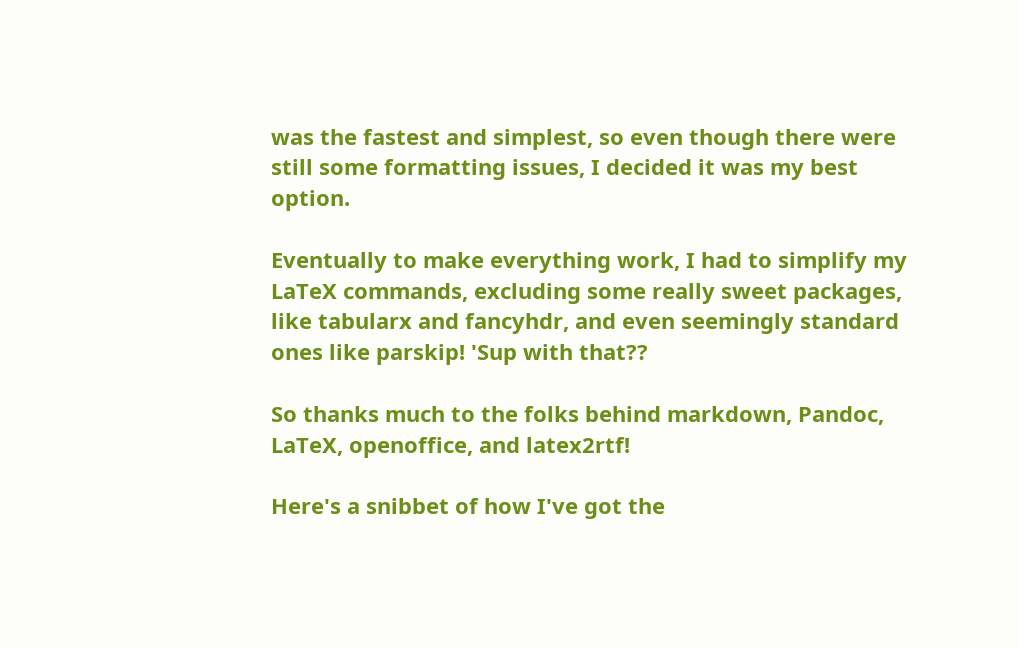was the fastest and simplest, so even though there were still some formatting issues, I decided it was my best option.

Eventually to make everything work, I had to simplify my LaTeX commands, excluding some really sweet packages, like tabularx and fancyhdr, and even seemingly standard ones like parskip! 'Sup with that??

So thanks much to the folks behind markdown, Pandoc, LaTeX, openoffice, and latex2rtf!

Here's a snibbet of how I've got the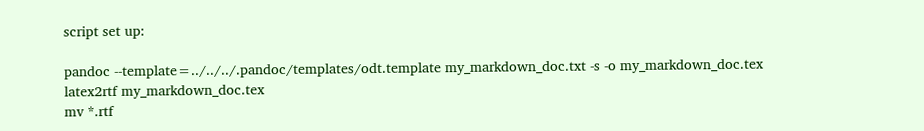script set up:

pandoc --template=../../../.pandoc/templates/odt.template my_markdown_doc.txt -s -o my_markdown_doc.tex
latex2rtf my_markdown_doc.tex
mv *.rtf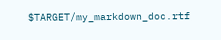$TARGET/my_markdown_doc.rtf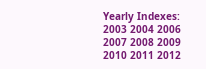Yearly Indexes: 2003 2004 2006 2007 2008 2009 2010 2011 2012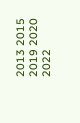2013 2015 2019 2020 2022